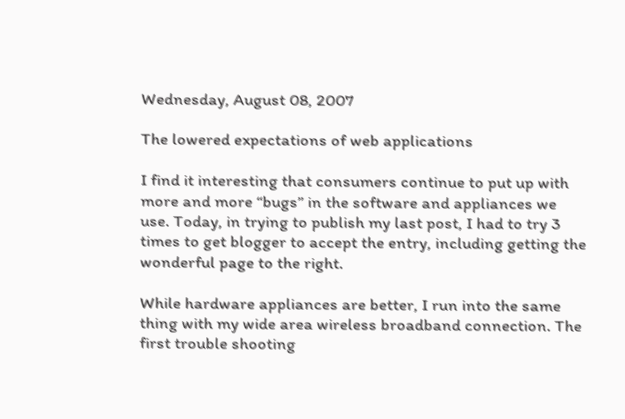Wednesday, August 08, 2007

The lowered expectations of web applications

I find it interesting that consumers continue to put up with more and more “bugs” in the software and appliances we use. Today, in trying to publish my last post, I had to try 3 times to get blogger to accept the entry, including getting the wonderful page to the right.

While hardware appliances are better, I run into the same thing with my wide area wireless broadband connection. The first trouble shooting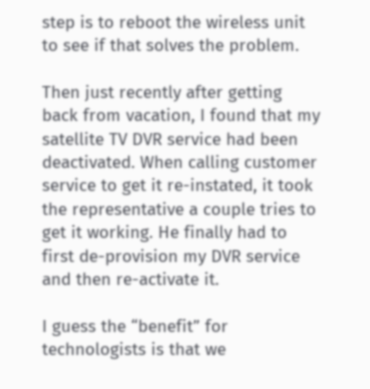step is to reboot the wireless unit to see if that solves the problem.

Then just recently after getting back from vacation, I found that my satellite TV DVR service had been deactivated. When calling customer service to get it re-instated, it took the representative a couple tries to get it working. He finally had to first de-provision my DVR service and then re-activate it.

I guess the “benefit” for technologists is that we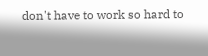don't have to work so hard to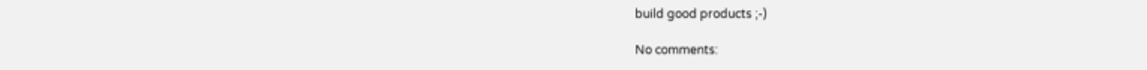build good products ;-)

No comments: